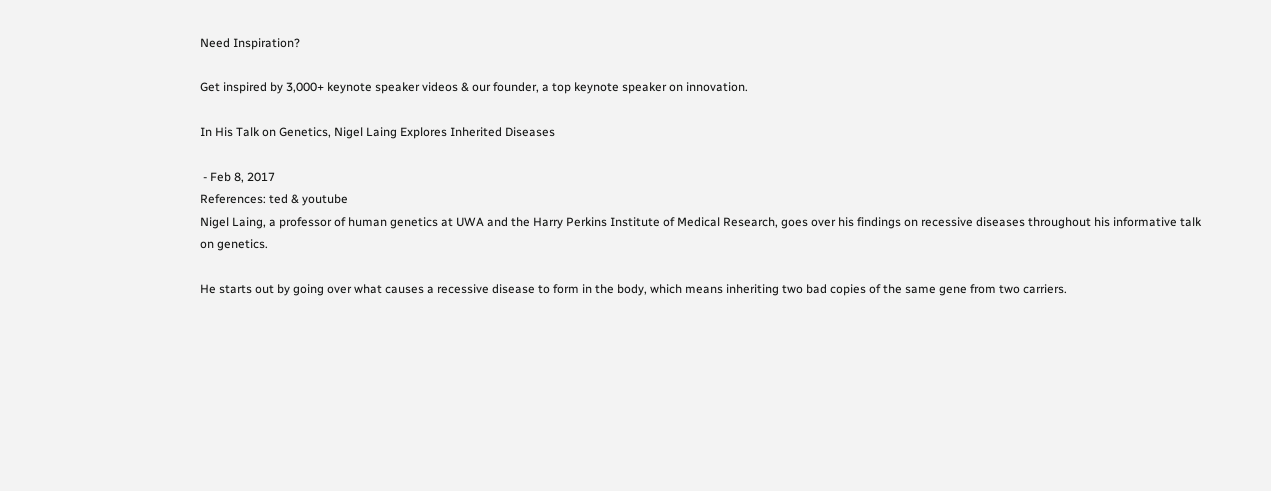Need Inspiration?

Get inspired by 3,000+ keynote speaker videos & our founder, a top keynote speaker on innovation.

In His Talk on Genetics, Nigel Laing Explores Inherited Diseases

 - Feb 8, 2017
References: ted & youtube
Nigel Laing, a professor of human genetics at UWA and the Harry Perkins Institute of Medical Research, goes over his findings on recessive diseases throughout his informative talk on genetics.

He starts out by going over what causes a recessive disease to form in the body, which means inheriting two bad copies of the same gene from two carriers.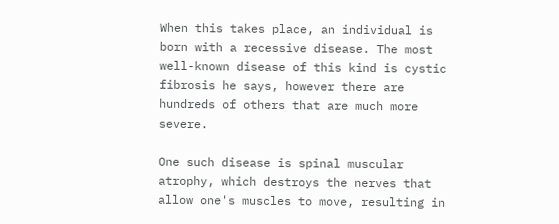When this takes place, an individual is born with a recessive disease. The most well-known disease of this kind is cystic fibrosis he says, however there are hundreds of others that are much more severe.

One such disease is spinal muscular atrophy, which destroys the nerves that allow one's muscles to move, resulting in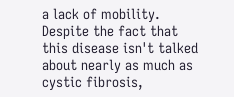a lack of mobility. Despite the fact that this disease isn't talked about nearly as much as cystic fibrosis,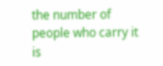the number of people who carry it is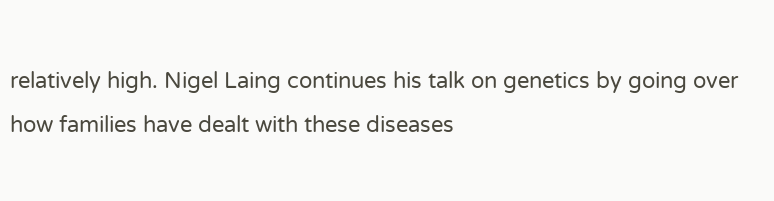relatively high. Nigel Laing continues his talk on genetics by going over how families have dealt with these diseases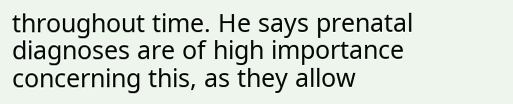throughout time. He says prenatal diagnoses are of high importance concerning this, as they allow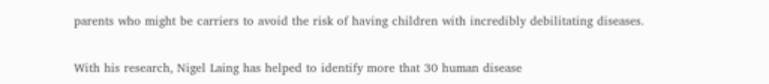parents who might be carriers to avoid the risk of having children with incredibly debilitating diseases.

With his research, Nigel Laing has helped to identify more that 30 human disease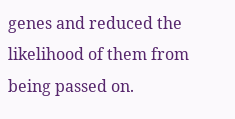genes and reduced the likelihood of them from being passed on.